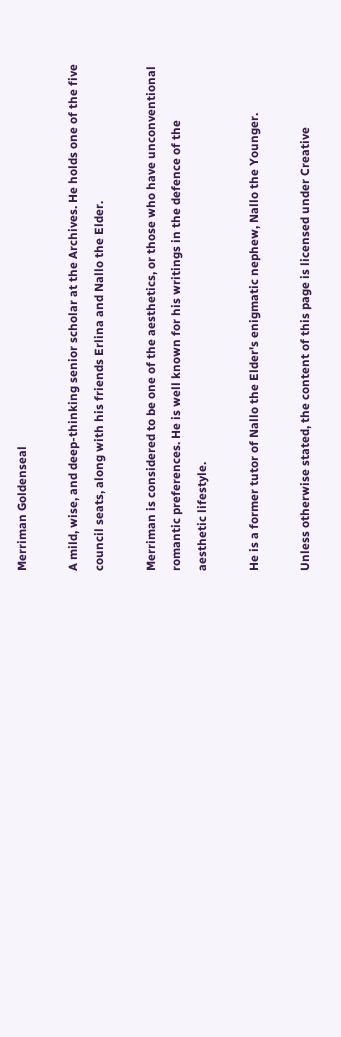Merriman Goldenseal

A mild, wise, and deep-thinking senior scholar at the Archives. He holds one of the five council seats, along with his friends Erlina and Nallo the Elder.

Merriman is considered to be one of the aesthetics, or those who have unconventional romantic preferences. He is well known for his writings in the defence of the aesthetic lifestyle.

He is a former tutor of Nallo the Elder's enigmatic nephew, Nallo the Younger.

Unless otherwise stated, the content of this page is licensed under Creative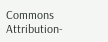Commons Attribution-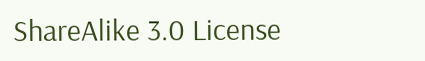ShareAlike 3.0 License